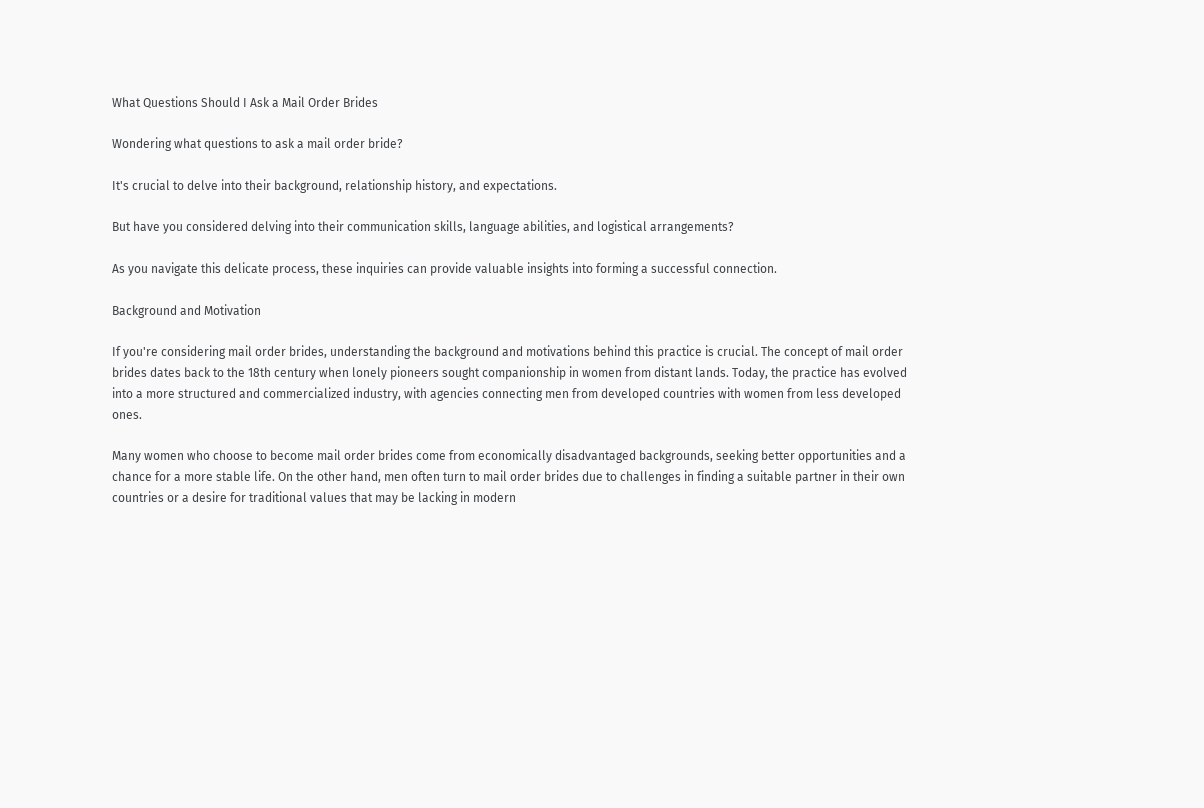What Questions Should I Ask a Mail Order Brides

Wondering what questions to ask a mail order bride?

It's crucial to delve into their background, relationship history, and expectations.

But have you considered delving into their communication skills, language abilities, and logistical arrangements?

As you navigate this delicate process, these inquiries can provide valuable insights into forming a successful connection.

Background and Motivation

If you're considering mail order brides, understanding the background and motivations behind this practice is crucial. The concept of mail order brides dates back to the 18th century when lonely pioneers sought companionship in women from distant lands. Today, the practice has evolved into a more structured and commercialized industry, with agencies connecting men from developed countries with women from less developed ones.

Many women who choose to become mail order brides come from economically disadvantaged backgrounds, seeking better opportunities and a chance for a more stable life. On the other hand, men often turn to mail order brides due to challenges in finding a suitable partner in their own countries or a desire for traditional values that may be lacking in modern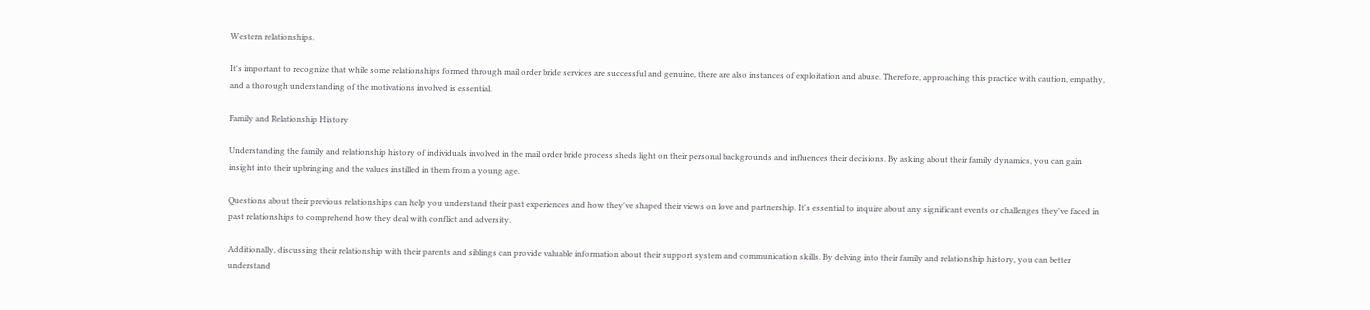Western relationships.

It's important to recognize that while some relationships formed through mail order bride services are successful and genuine, there are also instances of exploitation and abuse. Therefore, approaching this practice with caution, empathy, and a thorough understanding of the motivations involved is essential.

Family and Relationship History

Understanding the family and relationship history of individuals involved in the mail order bride process sheds light on their personal backgrounds and influences their decisions. By asking about their family dynamics, you can gain insight into their upbringing and the values instilled in them from a young age.

Questions about their previous relationships can help you understand their past experiences and how they've shaped their views on love and partnership. It's essential to inquire about any significant events or challenges they've faced in past relationships to comprehend how they deal with conflict and adversity.

Additionally, discussing their relationship with their parents and siblings can provide valuable information about their support system and communication skills. By delving into their family and relationship history, you can better understand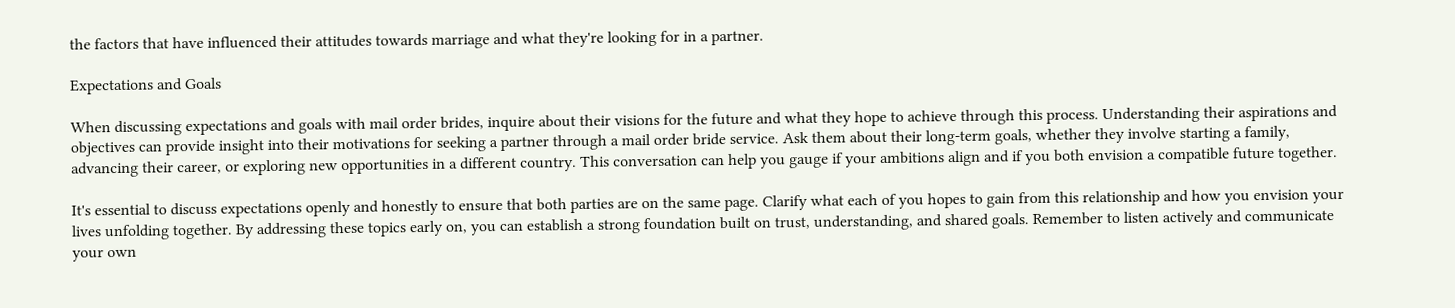the factors that have influenced their attitudes towards marriage and what they're looking for in a partner.

Expectations and Goals

When discussing expectations and goals with mail order brides, inquire about their visions for the future and what they hope to achieve through this process. Understanding their aspirations and objectives can provide insight into their motivations for seeking a partner through a mail order bride service. Ask them about their long-term goals, whether they involve starting a family, advancing their career, or exploring new opportunities in a different country. This conversation can help you gauge if your ambitions align and if you both envision a compatible future together.

It's essential to discuss expectations openly and honestly to ensure that both parties are on the same page. Clarify what each of you hopes to gain from this relationship and how you envision your lives unfolding together. By addressing these topics early on, you can establish a strong foundation built on trust, understanding, and shared goals. Remember to listen actively and communicate your own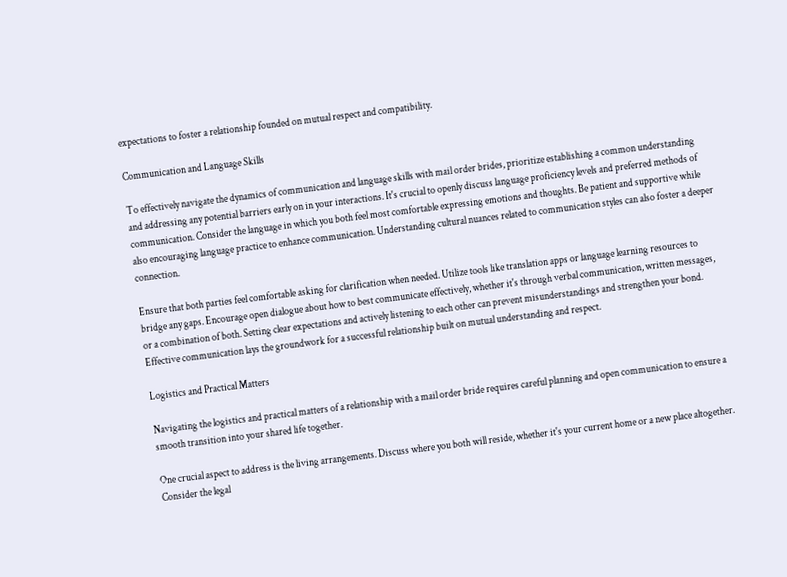expectations to foster a relationship founded on mutual respect and compatibility.

Communication and Language Skills

To effectively navigate the dynamics of communication and language skills with mail order brides, prioritize establishing a common understanding and addressing any potential barriers early on in your interactions. It's crucial to openly discuss language proficiency levels and preferred methods of communication. Consider the language in which you both feel most comfortable expressing emotions and thoughts. Be patient and supportive while also encouraging language practice to enhance communication. Understanding cultural nuances related to communication styles can also foster a deeper connection.

Ensure that both parties feel comfortable asking for clarification when needed. Utilize tools like translation apps or language learning resources to bridge any gaps. Encourage open dialogue about how to best communicate effectively, whether it's through verbal communication, written messages, or a combination of both. Setting clear expectations and actively listening to each other can prevent misunderstandings and strengthen your bond. Effective communication lays the groundwork for a successful relationship built on mutual understanding and respect.

Logistics and Practical Matters

Navigating the logistics and practical matters of a relationship with a mail order bride requires careful planning and open communication to ensure a smooth transition into your shared life together.

One crucial aspect to address is the living arrangements. Discuss where you both will reside, whether it's your current home or a new place altogether. Consider the legal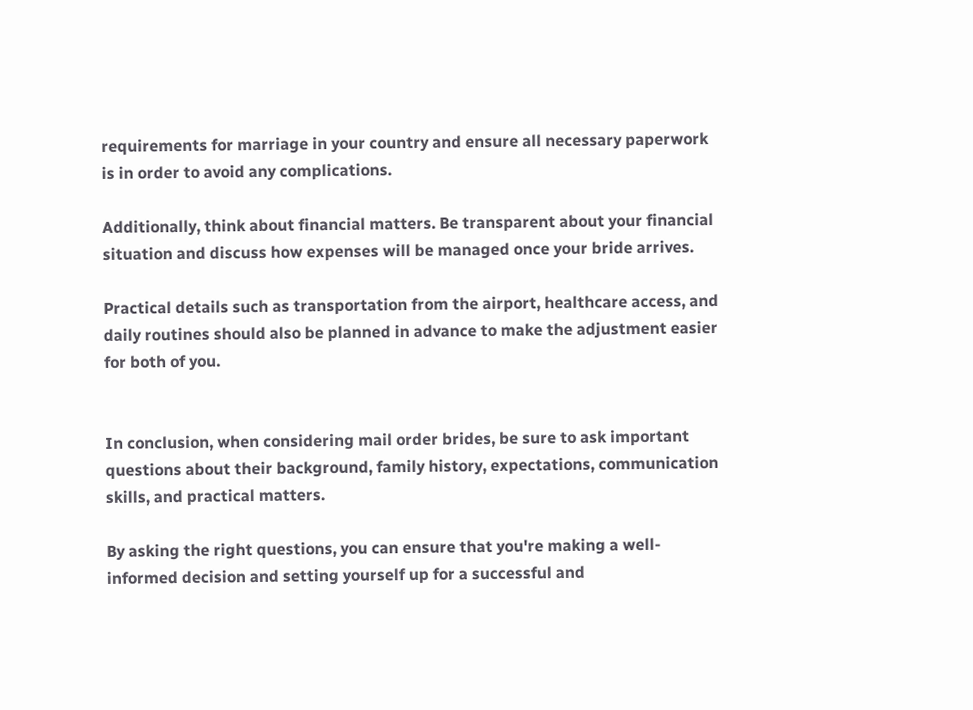requirements for marriage in your country and ensure all necessary paperwork is in order to avoid any complications.

Additionally, think about financial matters. Be transparent about your financial situation and discuss how expenses will be managed once your bride arrives.

Practical details such as transportation from the airport, healthcare access, and daily routines should also be planned in advance to make the adjustment easier for both of you.


In conclusion, when considering mail order brides, be sure to ask important questions about their background, family history, expectations, communication skills, and practical matters.

By asking the right questions, you can ensure that you're making a well-informed decision and setting yourself up for a successful and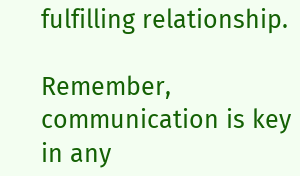fulfilling relationship.

Remember, communication is key in any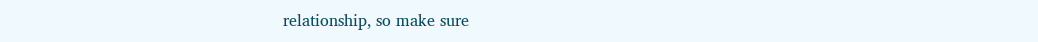relationship, so make sure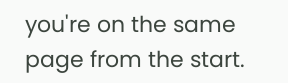you're on the same page from the start.